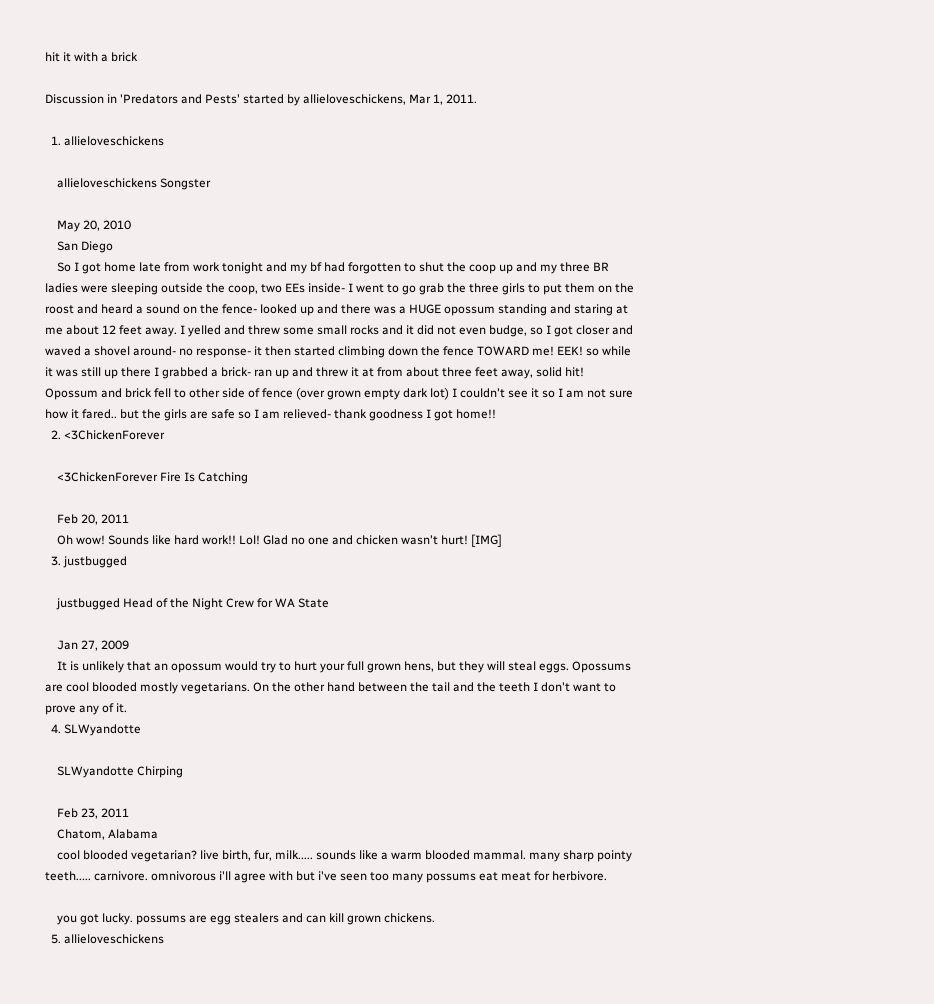hit it with a brick

Discussion in 'Predators and Pests' started by allieloveschickens, Mar 1, 2011.

  1. allieloveschickens

    allieloveschickens Songster

    May 20, 2010
    San Diego
    So I got home late from work tonight and my bf had forgotten to shut the coop up and my three BR ladies were sleeping outside the coop, two EEs inside- I went to go grab the three girls to put them on the roost and heard a sound on the fence- looked up and there was a HUGE opossum standing and staring at me about 12 feet away. I yelled and threw some small rocks and it did not even budge, so I got closer and waved a shovel around- no response- it then started climbing down the fence TOWARD me! EEK! so while it was still up there I grabbed a brick- ran up and threw it at from about three feet away, solid hit! Opossum and brick fell to other side of fence (over grown empty dark lot) I couldn't see it so I am not sure how it fared.. but the girls are safe so I am relieved- thank goodness I got home!!
  2. <3ChickenForever

    <3ChickenForever Fire Is Catching

    Feb 20, 2011
    Oh wow! Sounds like hard work!! Lol! Glad no one and chicken wasn't hurt! [IMG]
  3. justbugged

    justbugged Head of the Night Crew for WA State

    Jan 27, 2009
    It is unlikely that an opossum would try to hurt your full grown hens, but they will steal eggs. Opossums are cool blooded mostly vegetarians. On the other hand between the tail and the teeth I don't want to prove any of it.
  4. SLWyandotte

    SLWyandotte Chirping

    Feb 23, 2011
    Chatom, Alabama
    cool blooded vegetarian? live birth, fur, milk..... sounds like a warm blooded mammal. many sharp pointy teeth..... carnivore. omnivorous i'll agree with but i've seen too many possums eat meat for herbivore.

    you got lucky. possums are egg stealers and can kill grown chickens.
  5. allieloveschickens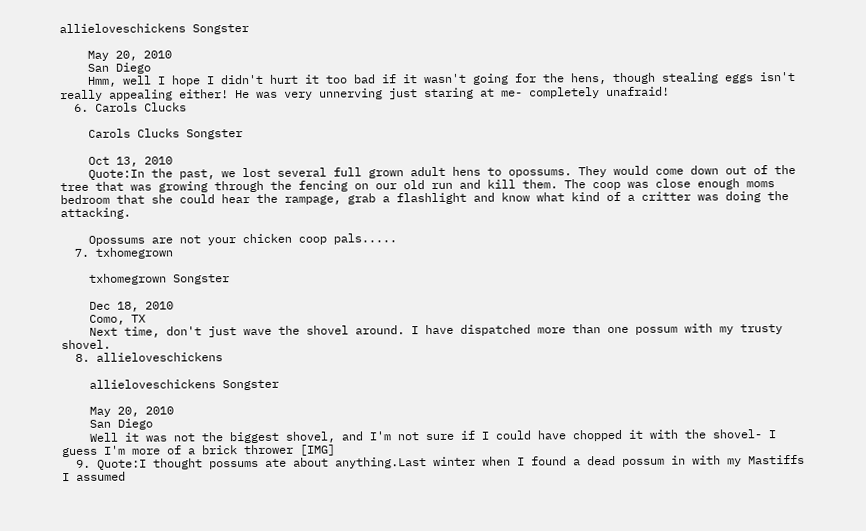allieloveschickens Songster

    May 20, 2010
    San Diego
    Hmm, well I hope I didn't hurt it too bad if it wasn't going for the hens, though stealing eggs isn't really appealing either! He was very unnerving just staring at me- completely unafraid!
  6. Carols Clucks

    Carols Clucks Songster

    Oct 13, 2010
    Quote:In the past, we lost several full grown adult hens to opossums. They would come down out of the tree that was growing through the fencing on our old run and kill them. The coop was close enough moms bedroom that she could hear the rampage, grab a flashlight and know what kind of a critter was doing the attacking.

    Opossums are not your chicken coop pals.....
  7. txhomegrown

    txhomegrown Songster

    Dec 18, 2010
    Como, TX
    Next time, don't just wave the shovel around. I have dispatched more than one possum with my trusty shovel.
  8. allieloveschickens

    allieloveschickens Songster

    May 20, 2010
    San Diego
    Well it was not the biggest shovel, and I'm not sure if I could have chopped it with the shovel- I guess I'm more of a brick thrower [IMG]
  9. Quote:I thought possums ate about anything.Last winter when I found a dead possum in with my Mastiffs I assumed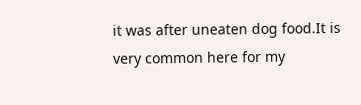it was after uneaten dog food.It is very common here for my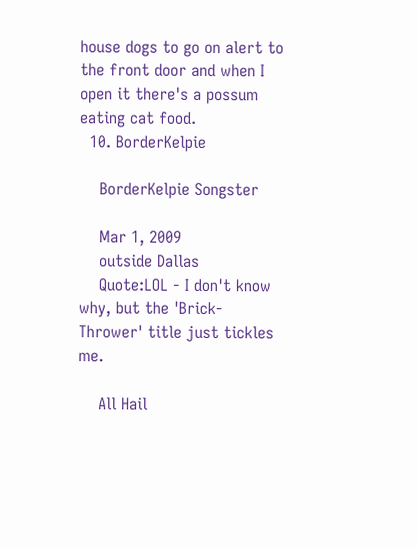house dogs to go on alert to the front door and when I open it there's a possum eating cat food.
  10. BorderKelpie

    BorderKelpie Songster

    Mar 1, 2009
    outside Dallas
    Quote:LOL - I don't know why, but the 'Brick-Thrower' title just tickles me.

    All Hail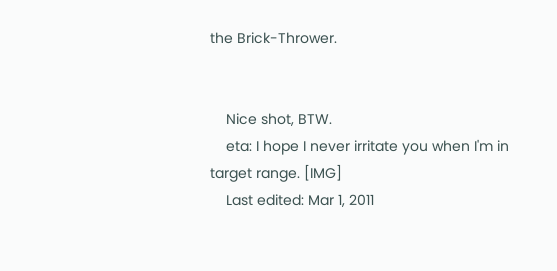the Brick-Thrower.


    Nice shot, BTW.
    eta: I hope I never irritate you when I'm in target range. [IMG]
    Last edited: Mar 1, 2011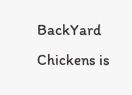BackYard Chickens is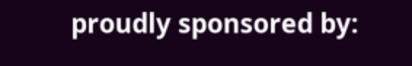proudly sponsored by: